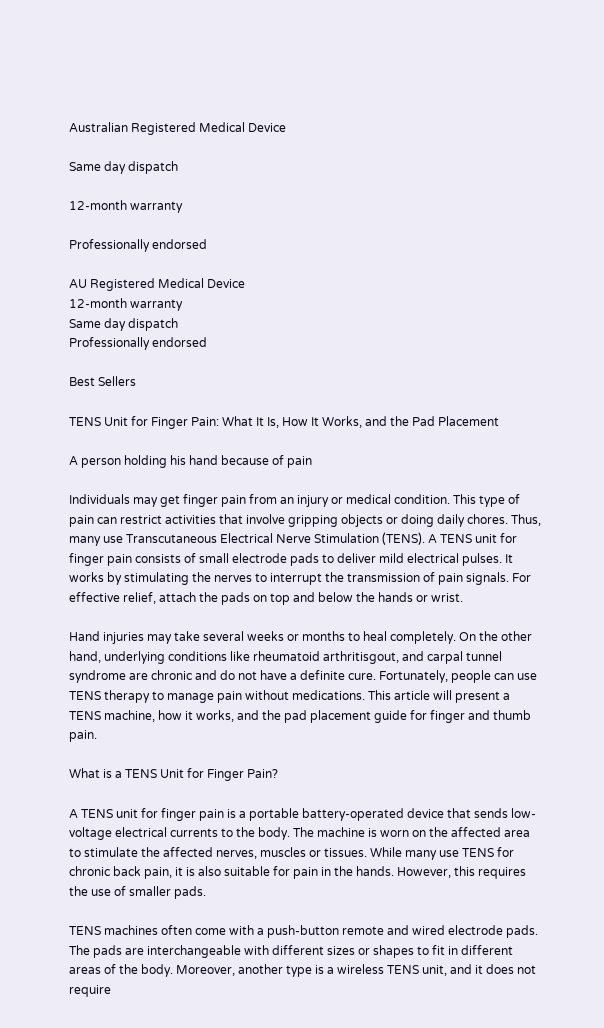Australian Registered Medical Device

Same day dispatch

12-month warranty

Professionally endorsed

AU Registered Medical Device
12-month warranty
Same day dispatch
Professionally endorsed

Best Sellers

TENS Unit for Finger Pain: What It Is, How It Works, and the Pad Placement

A person holding his hand because of pain

Individuals may get finger pain from an injury or medical condition. This type of pain can restrict activities that involve gripping objects or doing daily chores. Thus, many use Transcutaneous Electrical Nerve Stimulation (TENS). A TENS unit for finger pain consists of small electrode pads to deliver mild electrical pulses. It works by stimulating the nerves to interrupt the transmission of pain signals. For effective relief, attach the pads on top and below the hands or wrist.

Hand injuries may take several weeks or months to heal completely. On the other hand, underlying conditions like rheumatoid arthritisgout, and carpal tunnel syndrome are chronic and do not have a definite cure. Fortunately, people can use TENS therapy to manage pain without medications. This article will present a TENS machine, how it works, and the pad placement guide for finger and thumb pain.

What is a TENS Unit for Finger Pain?

A TENS unit for finger pain is a portable battery-operated device that sends low-voltage electrical currents to the body. The machine is worn on the affected area to stimulate the affected nerves, muscles or tissues. While many use TENS for chronic back pain, it is also suitable for pain in the hands. However, this requires the use of smaller pads.

TENS machines often come with a push-button remote and wired electrode pads. The pads are interchangeable with different sizes or shapes to fit in different areas of the body. Moreover, another type is a wireless TENS unit, and it does not require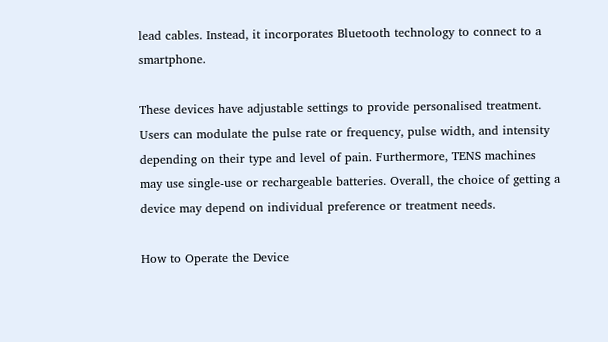lead cables. Instead, it incorporates Bluetooth technology to connect to a smartphone.

These devices have adjustable settings to provide personalised treatment. Users can modulate the pulse rate or frequency, pulse width, and intensity depending on their type and level of pain. Furthermore, TENS machines may use single-use or rechargeable batteries. Overall, the choice of getting a device may depend on individual preference or treatment needs.

How to Operate the Device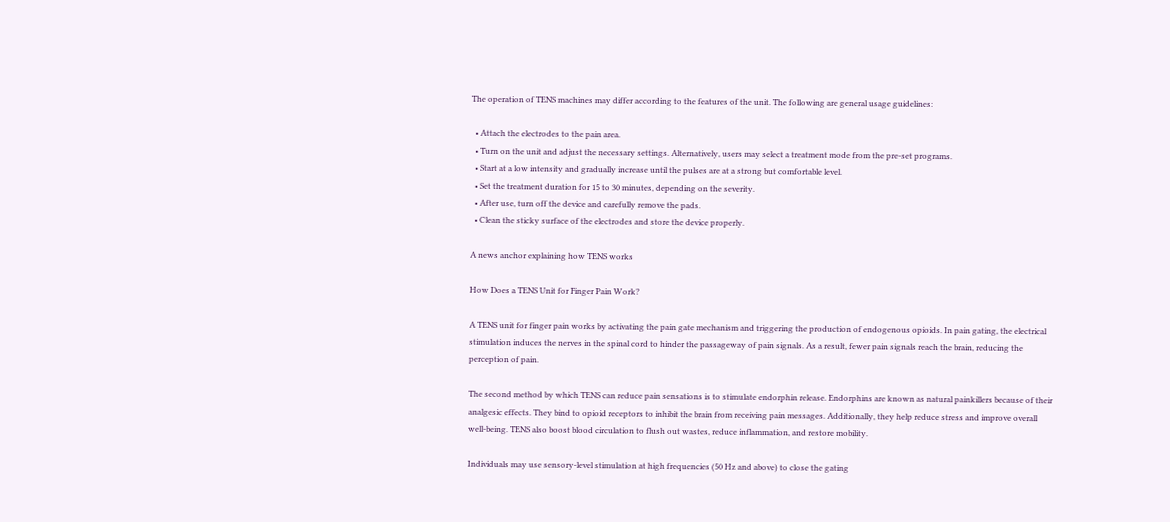The operation of TENS machines may differ according to the features of the unit. The following are general usage guidelines:

  • Attach the electrodes to the pain area.
  • Turn on the unit and adjust the necessary settings. Alternatively, users may select a treatment mode from the pre-set programs.
  • Start at a low intensity and gradually increase until the pulses are at a strong but comfortable level.
  • Set the treatment duration for 15 to 30 minutes, depending on the severity.
  • After use, turn off the device and carefully remove the pads.
  • Clean the sticky surface of the electrodes and store the device properly.

A news anchor explaining how TENS works

How Does a TENS Unit for Finger Pain Work?

A TENS unit for finger pain works by activating the pain gate mechanism and triggering the production of endogenous opioids. In pain gating, the electrical stimulation induces the nerves in the spinal cord to hinder the passageway of pain signals. As a result, fewer pain signals reach the brain, reducing the perception of pain.

The second method by which TENS can reduce pain sensations is to stimulate endorphin release. Endorphins are known as natural painkillers because of their analgesic effects. They bind to opioid receptors to inhibit the brain from receiving pain messages. Additionally, they help reduce stress and improve overall well-being. TENS also boost blood circulation to flush out wastes, reduce inflammation, and restore mobility.

Individuals may use sensory-level stimulation at high frequencies (50 Hz and above) to close the gating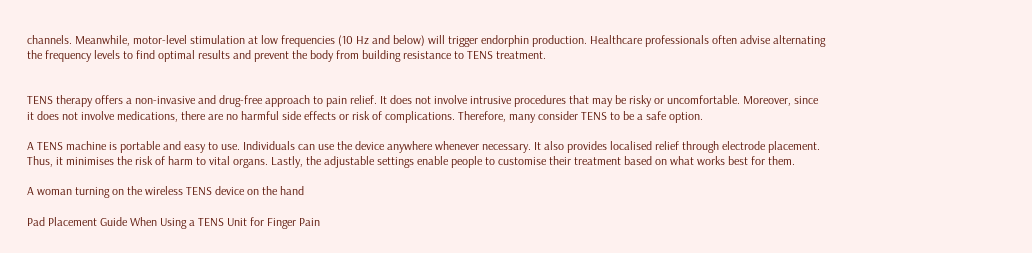channels. Meanwhile, motor-level stimulation at low frequencies (10 Hz and below) will trigger endorphin production. Healthcare professionals often advise alternating the frequency levels to find optimal results and prevent the body from building resistance to TENS treatment.


TENS therapy offers a non-invasive and drug-free approach to pain relief. It does not involve intrusive procedures that may be risky or uncomfortable. Moreover, since it does not involve medications, there are no harmful side effects or risk of complications. Therefore, many consider TENS to be a safe option.

A TENS machine is portable and easy to use. Individuals can use the device anywhere whenever necessary. It also provides localised relief through electrode placement. Thus, it minimises the risk of harm to vital organs. Lastly, the adjustable settings enable people to customise their treatment based on what works best for them.

A woman turning on the wireless TENS device on the hand

Pad Placement Guide When Using a TENS Unit for Finger Pain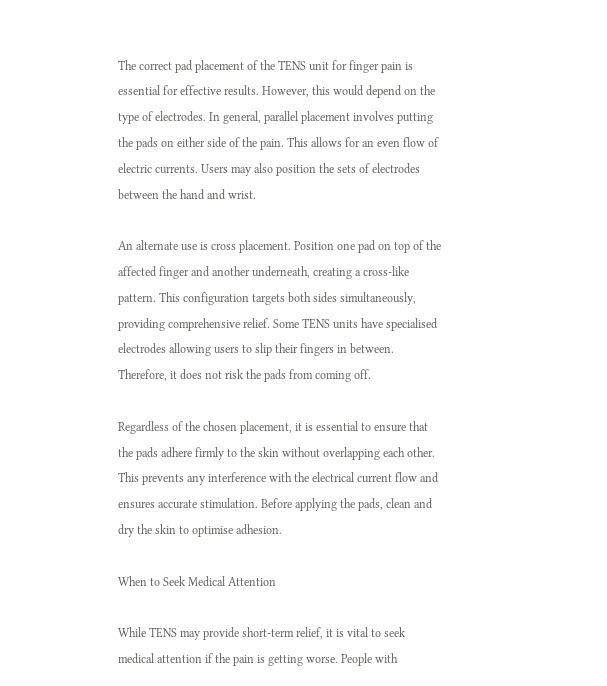The correct pad placement of the TENS unit for finger pain is essential for effective results. However, this would depend on the type of electrodes. In general, parallel placement involves putting the pads on either side of the pain. This allows for an even flow of electric currents. Users may also position the sets of electrodes between the hand and wrist.

An alternate use is cross placement. Position one pad on top of the affected finger and another underneath, creating a cross-like pattern. This configuration targets both sides simultaneously, providing comprehensive relief. Some TENS units have specialised electrodes allowing users to slip their fingers in between. Therefore, it does not risk the pads from coming off.

Regardless of the chosen placement, it is essential to ensure that the pads adhere firmly to the skin without overlapping each other. This prevents any interference with the electrical current flow and ensures accurate stimulation. Before applying the pads, clean and dry the skin to optimise adhesion.

When to Seek Medical Attention

While TENS may provide short-term relief, it is vital to seek medical attention if the pain is getting worse. People with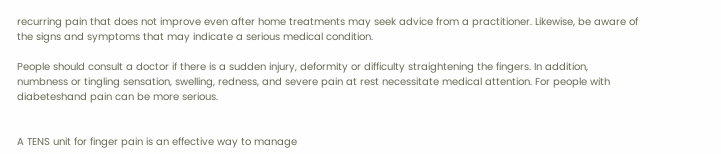recurring pain that does not improve even after home treatments may seek advice from a practitioner. Likewise, be aware of the signs and symptoms that may indicate a serious medical condition.

People should consult a doctor if there is a sudden injury, deformity or difficulty straightening the fingers. In addition, numbness or tingling sensation, swelling, redness, and severe pain at rest necessitate medical attention. For people with diabeteshand pain can be more serious.


A TENS unit for finger pain is an effective way to manage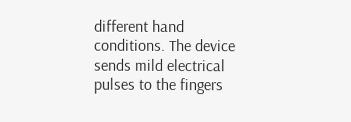different hand conditions. The device sends mild electrical pulses to the fingers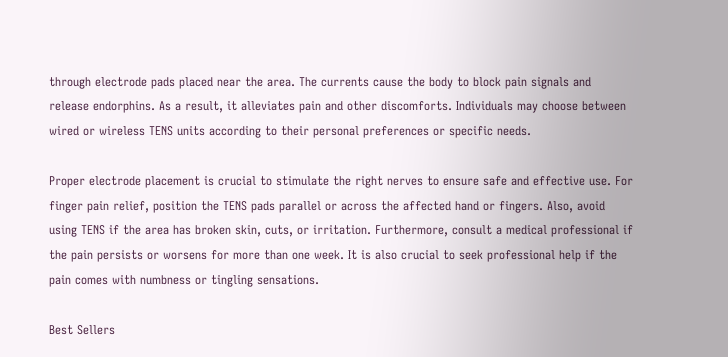through electrode pads placed near the area. The currents cause the body to block pain signals and release endorphins. As a result, it alleviates pain and other discomforts. Individuals may choose between wired or wireless TENS units according to their personal preferences or specific needs.

Proper electrode placement is crucial to stimulate the right nerves to ensure safe and effective use. For finger pain relief, position the TENS pads parallel or across the affected hand or fingers. Also, avoid using TENS if the area has broken skin, cuts, or irritation. Furthermore, consult a medical professional if the pain persists or worsens for more than one week. It is also crucial to seek professional help if the pain comes with numbness or tingling sensations.

Best Sellers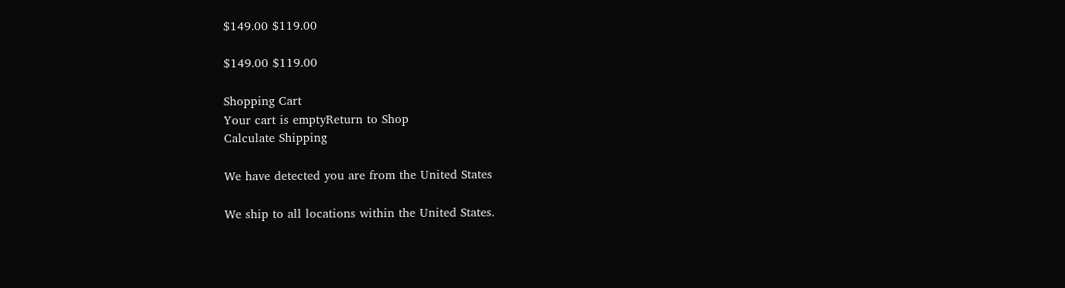$149.00 $119.00

$149.00 $119.00

Shopping Cart
Your cart is emptyReturn to Shop
Calculate Shipping

We have detected you are from the United States

We ship to all locations within the United States.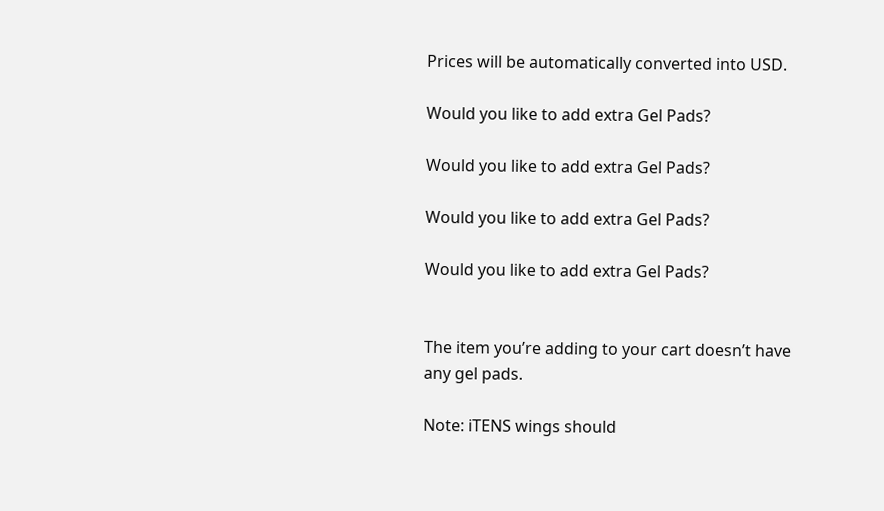Prices will be automatically converted into USD.

Would you like to add extra Gel Pads?

Would you like to add extra Gel Pads?

Would you like to add extra Gel Pads?

Would you like to add extra Gel Pads?


The item you’re adding to your cart doesn’t have any gel pads.

Note: iTENS wings should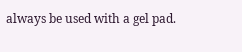always be used with a gel pad.